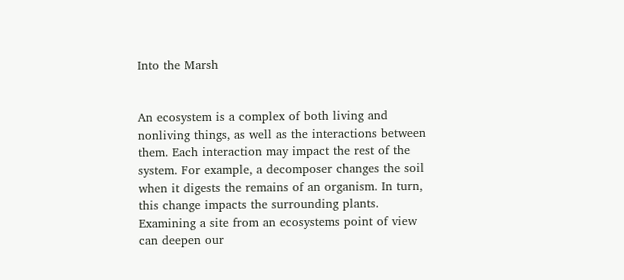Into the Marsh


An ecosystem is a complex of both living and nonliving things, as well as the interactions between them. Each interaction may impact the rest of the system. For example, a decomposer changes the soil when it digests the remains of an organism. In turn, this change impacts the surrounding plants. Examining a site from an ecosystems point of view can deepen our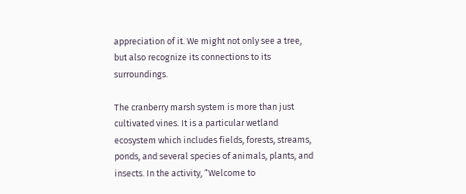appreciation of it. We might not only see a tree, but also recognize its connections to its surroundings.

The cranberry marsh system is more than just cultivated vines. It is a particular wetland ecosystem which includes fields, forests, streams, ponds, and several species of animals, plants, and insects. In the activity, “Welcome to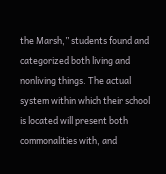the Marsh,” students found and categorized both living and nonliving things. The actual system within which their school is located will present both commonalities with, and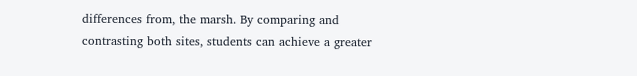differences from, the marsh. By comparing and contrasting both sites, students can achieve a greater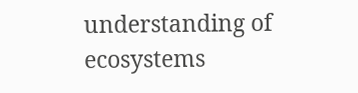understanding of ecosystems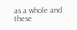as a whole and these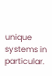unique systems in particular.